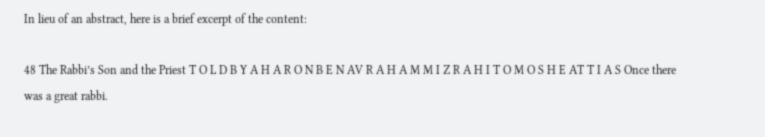In lieu of an abstract, here is a brief excerpt of the content:

48 The Rabbi’s Son and the Priest T O L D B Y A H A R O N B E N AV R A H A M M I Z R A H I T O M O S H E AT T I A S Once there was a great rabbi.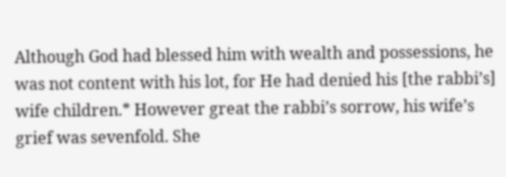Although God had blessed him with wealth and possessions, he was not content with his lot, for He had denied his [the rabbi’s] wife children.* However great the rabbi’s sorrow, his wife’s grief was sevenfold. She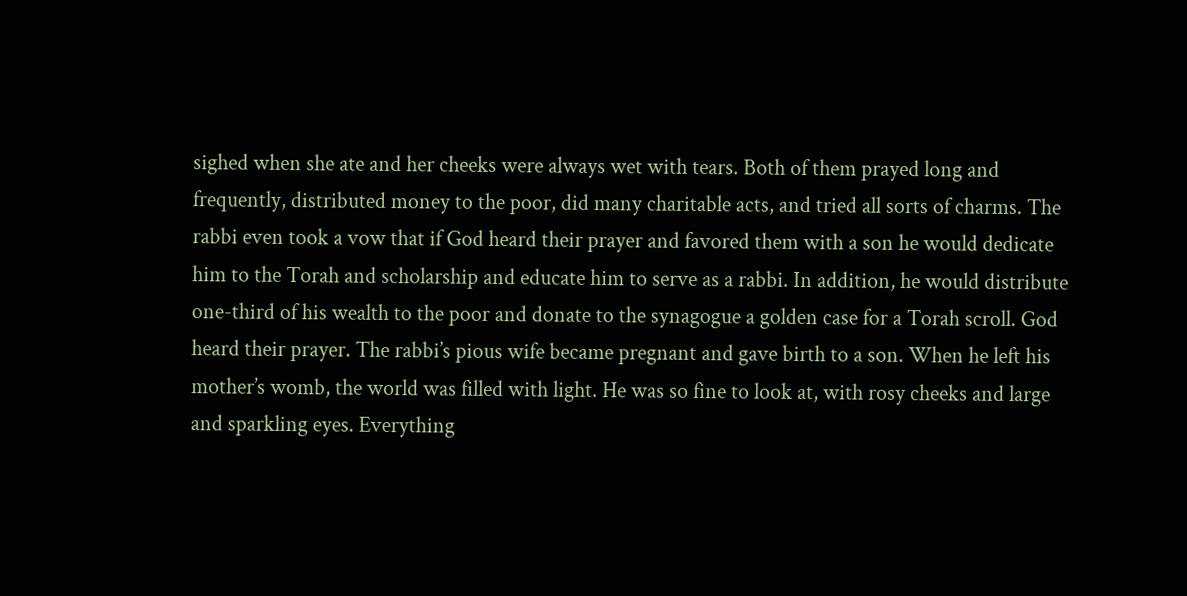sighed when she ate and her cheeks were always wet with tears. Both of them prayed long and frequently, distributed money to the poor, did many charitable acts, and tried all sorts of charms. The rabbi even took a vow that if God heard their prayer and favored them with a son he would dedicate him to the Torah and scholarship and educate him to serve as a rabbi. In addition, he would distribute one-third of his wealth to the poor and donate to the synagogue a golden case for a Torah scroll. God heard their prayer. The rabbi’s pious wife became pregnant and gave birth to a son. When he left his mother’s womb, the world was filled with light. He was so fine to look at, with rosy cheeks and large and sparkling eyes. Everything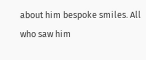about him bespoke smiles. All who saw him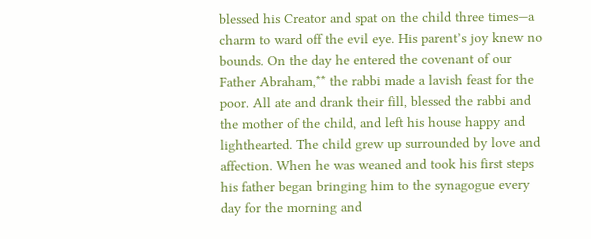blessed his Creator and spat on the child three times—a charm to ward off the evil eye. His parent’s joy knew no bounds. On the day he entered the covenant of our Father Abraham,** the rabbi made a lavish feast for the poor. All ate and drank their fill, blessed the rabbi and the mother of the child, and left his house happy and lighthearted. The child grew up surrounded by love and affection. When he was weaned and took his first steps his father began bringing him to the synagogue every day for the morning and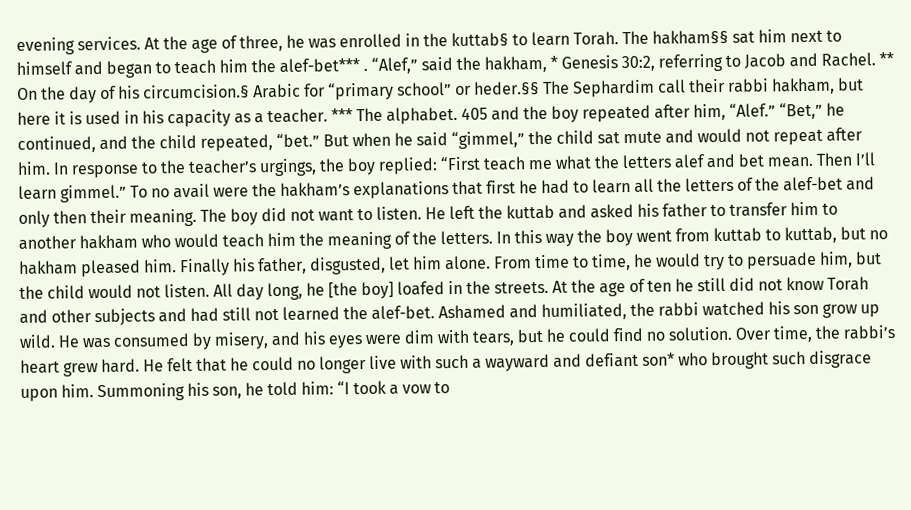evening services. At the age of three, he was enrolled in the kuttab§ to learn Torah. The hakham§§ sat him next to himself and began to teach him the alef-bet*** . “Alef,” said the hakham, * Genesis 30:2, referring to Jacob and Rachel. ** On the day of his circumcision.§ Arabic for “primary school” or heder.§§ The Sephardim call their rabbi hakham, but here it is used in his capacity as a teacher. *** The alphabet. 405 and the boy repeated after him, “Alef.” “Bet,” he continued, and the child repeated, “bet.” But when he said “gimmel,” the child sat mute and would not repeat after him. In response to the teacher’s urgings, the boy replied: “First teach me what the letters alef and bet mean. Then I’ll learn gimmel.” To no avail were the hakham’s explanations that first he had to learn all the letters of the alef-bet and only then their meaning. The boy did not want to listen. He left the kuttab and asked his father to transfer him to another hakham who would teach him the meaning of the letters. In this way the boy went from kuttab to kuttab, but no hakham pleased him. Finally his father, disgusted, let him alone. From time to time, he would try to persuade him, but the child would not listen. All day long, he [the boy] loafed in the streets. At the age of ten he still did not know Torah and other subjects and had still not learned the alef-bet. Ashamed and humiliated, the rabbi watched his son grow up wild. He was consumed by misery, and his eyes were dim with tears, but he could find no solution. Over time, the rabbi’s heart grew hard. He felt that he could no longer live with such a wayward and defiant son* who brought such disgrace upon him. Summoning his son, he told him: “I took a vow to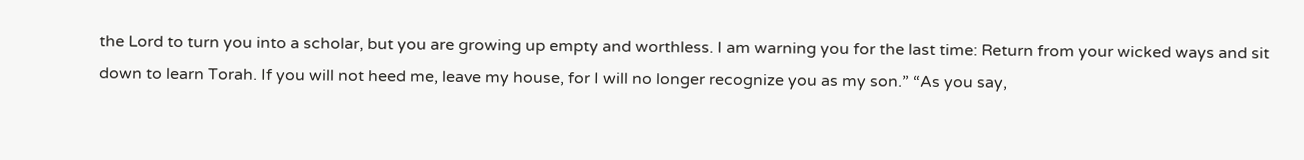the Lord to turn you into a scholar, but you are growing up empty and worthless. I am warning you for the last time: Return from your wicked ways and sit down to learn Torah. If you will not heed me, leave my house, for I will no longer recognize you as my son.” “As you say,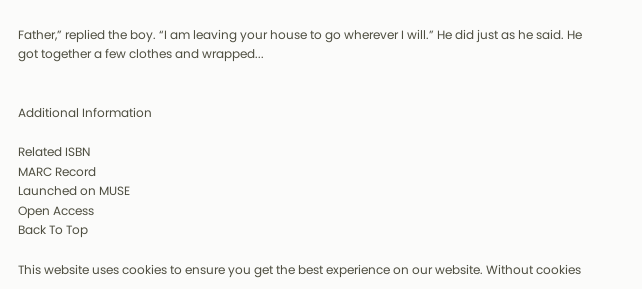Father,” replied the boy. “I am leaving your house to go wherever I will.” He did just as he said. He got together a few clothes and wrapped...


Additional Information

Related ISBN
MARC Record
Launched on MUSE
Open Access
Back To Top

This website uses cookies to ensure you get the best experience on our website. Without cookies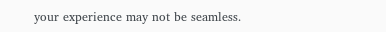your experience may not be seamless.